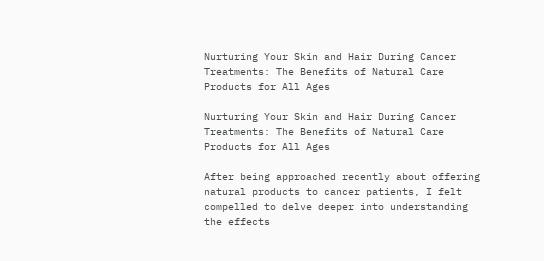Nurturing Your Skin and Hair During Cancer Treatments: The Benefits of Natural Care Products for All Ages

Nurturing Your Skin and Hair During Cancer Treatments: The Benefits of Natural Care Products for All Ages

After being approached recently about offering natural products to cancer patients, I felt compelled to delve deeper into understanding the effects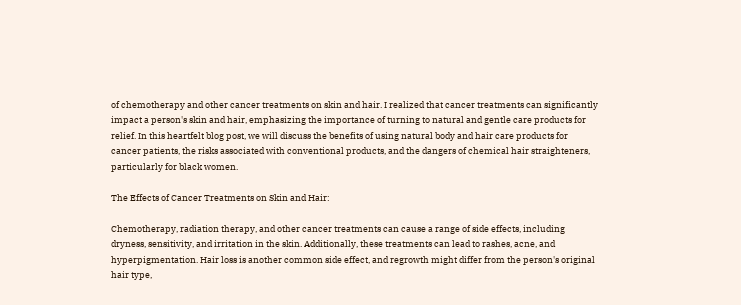of chemotherapy and other cancer treatments on skin and hair. I realized that cancer treatments can significantly impact a person's skin and hair, emphasizing the importance of turning to natural and gentle care products for relief. In this heartfelt blog post, we will discuss the benefits of using natural body and hair care products for cancer patients, the risks associated with conventional products, and the dangers of chemical hair straighteners, particularly for black women.

The Effects of Cancer Treatments on Skin and Hair:

Chemotherapy, radiation therapy, and other cancer treatments can cause a range of side effects, including dryness, sensitivity, and irritation in the skin. Additionally, these treatments can lead to rashes, acne, and hyperpigmentation. Hair loss is another common side effect, and regrowth might differ from the person's original hair type,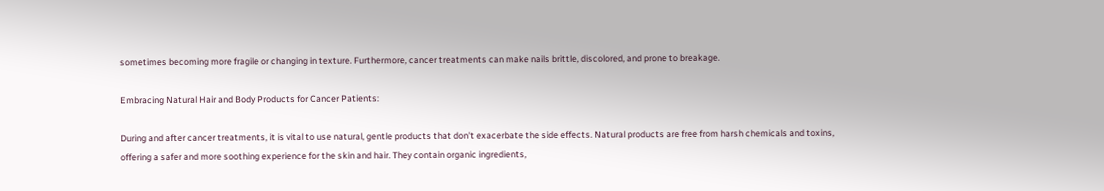sometimes becoming more fragile or changing in texture. Furthermore, cancer treatments can make nails brittle, discolored, and prone to breakage.

Embracing Natural Hair and Body Products for Cancer Patients:

During and after cancer treatments, it is vital to use natural, gentle products that don't exacerbate the side effects. Natural products are free from harsh chemicals and toxins, offering a safer and more soothing experience for the skin and hair. They contain organic ingredients,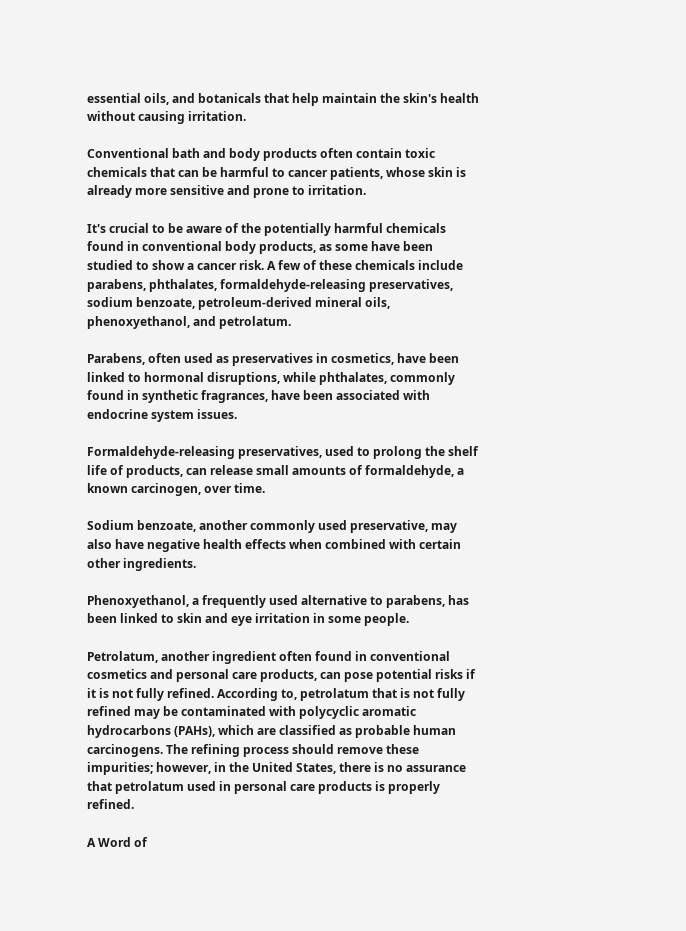essential oils, and botanicals that help maintain the skin's health without causing irritation.

Conventional bath and body products often contain toxic chemicals that can be harmful to cancer patients, whose skin is already more sensitive and prone to irritation.

It's crucial to be aware of the potentially harmful chemicals found in conventional body products, as some have been studied to show a cancer risk. A few of these chemicals include parabens, phthalates, formaldehyde-releasing preservatives, sodium benzoate, petroleum-derived mineral oils, phenoxyethanol, and petrolatum.

Parabens, often used as preservatives in cosmetics, have been linked to hormonal disruptions, while phthalates, commonly found in synthetic fragrances, have been associated with endocrine system issues.

Formaldehyde-releasing preservatives, used to prolong the shelf life of products, can release small amounts of formaldehyde, a known carcinogen, over time.

Sodium benzoate, another commonly used preservative, may also have negative health effects when combined with certain other ingredients.

Phenoxyethanol, a frequently used alternative to parabens, has been linked to skin and eye irritation in some people.

Petrolatum, another ingredient often found in conventional cosmetics and personal care products, can pose potential risks if it is not fully refined. According to, petrolatum that is not fully refined may be contaminated with polycyclic aromatic hydrocarbons (PAHs), which are classified as probable human carcinogens. The refining process should remove these impurities; however, in the United States, there is no assurance that petrolatum used in personal care products is properly refined.

A Word of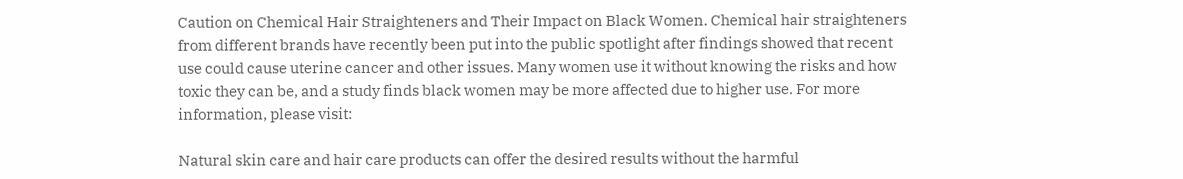Caution on Chemical Hair Straighteners and Their Impact on Black Women. Chemical hair straighteners from different brands have recently been put into the public spotlight after findings showed that recent use could cause uterine cancer and other issues. Many women use it without knowing the risks and how toxic they can be, and a study finds black women may be more affected due to higher use. For more information, please visit:

Natural skin care and hair care products can offer the desired results without the harmful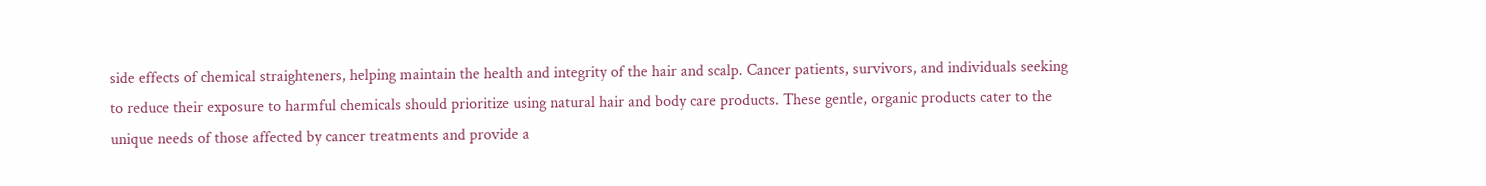side effects of chemical straighteners, helping maintain the health and integrity of the hair and scalp. Cancer patients, survivors, and individuals seeking to reduce their exposure to harmful chemicals should prioritize using natural hair and body care products. These gentle, organic products cater to the unique needs of those affected by cancer treatments and provide a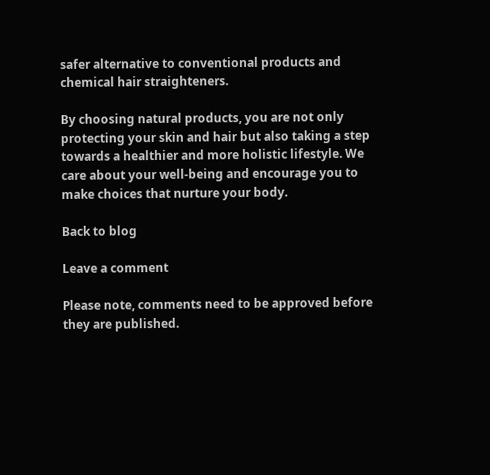safer alternative to conventional products and chemical hair straighteners.

By choosing natural products, you are not only protecting your skin and hair but also taking a step towards a healthier and more holistic lifestyle. We care about your well-being and encourage you to make choices that nurture your body.

Back to blog

Leave a comment

Please note, comments need to be approved before they are published.